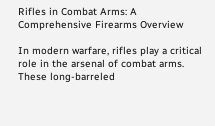Rifles in Combat Arms: A Comprehensive Firearms Overview

In modern warfare, rifles play a critical role in the arsenal of combat arms. These long-barreled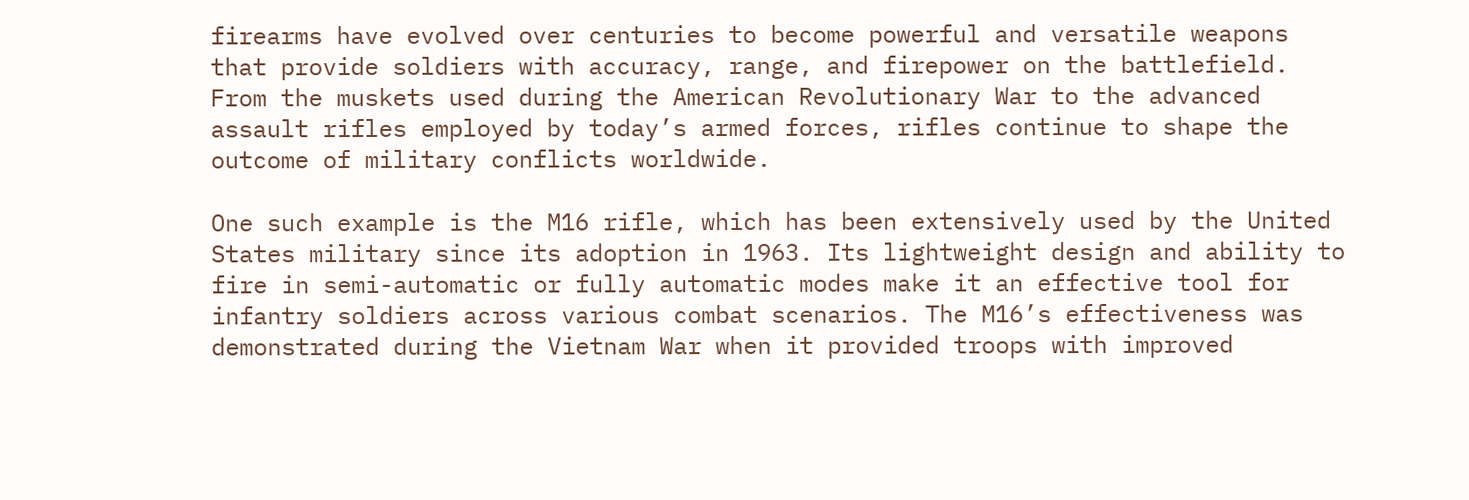firearms have evolved over centuries to become powerful and versatile weapons that provide soldiers with accuracy, range, and firepower on the battlefield. From the muskets used during the American Revolutionary War to the advanced assault rifles employed by today’s armed forces, rifles continue to shape the outcome of military conflicts worldwide.

One such example is the M16 rifle, which has been extensively used by the United States military since its adoption in 1963. Its lightweight design and ability to fire in semi-automatic or fully automatic modes make it an effective tool for infantry soldiers across various combat scenarios. The M16’s effectiveness was demonstrated during the Vietnam War when it provided troops with improved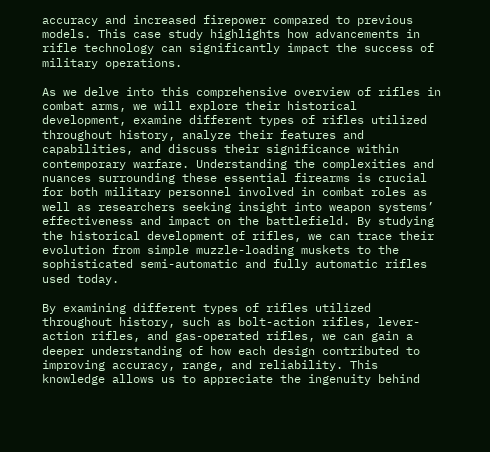accuracy and increased firepower compared to previous models. This case study highlights how advancements in rifle technology can significantly impact the success of military operations.

As we delve into this comprehensive overview of rifles in combat arms, we will explore their historical development, examine different types of rifles utilized throughout history, analyze their features and capabilities, and discuss their significance within contemporary warfare. Understanding the complexities and nuances surrounding these essential firearms is crucial for both military personnel involved in combat roles as well as researchers seeking insight into weapon systems’ effectiveness and impact on the battlefield. By studying the historical development of rifles, we can trace their evolution from simple muzzle-loading muskets to the sophisticated semi-automatic and fully automatic rifles used today.

By examining different types of rifles utilized throughout history, such as bolt-action rifles, lever-action rifles, and gas-operated rifles, we can gain a deeper understanding of how each design contributed to improving accuracy, range, and reliability. This knowledge allows us to appreciate the ingenuity behind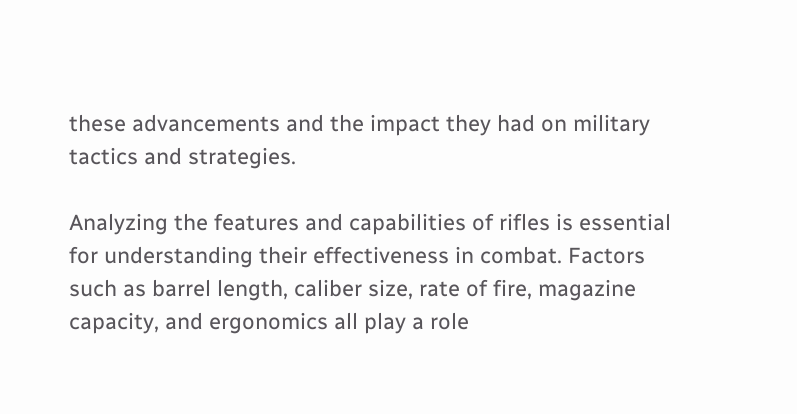these advancements and the impact they had on military tactics and strategies.

Analyzing the features and capabilities of rifles is essential for understanding their effectiveness in combat. Factors such as barrel length, caliber size, rate of fire, magazine capacity, and ergonomics all play a role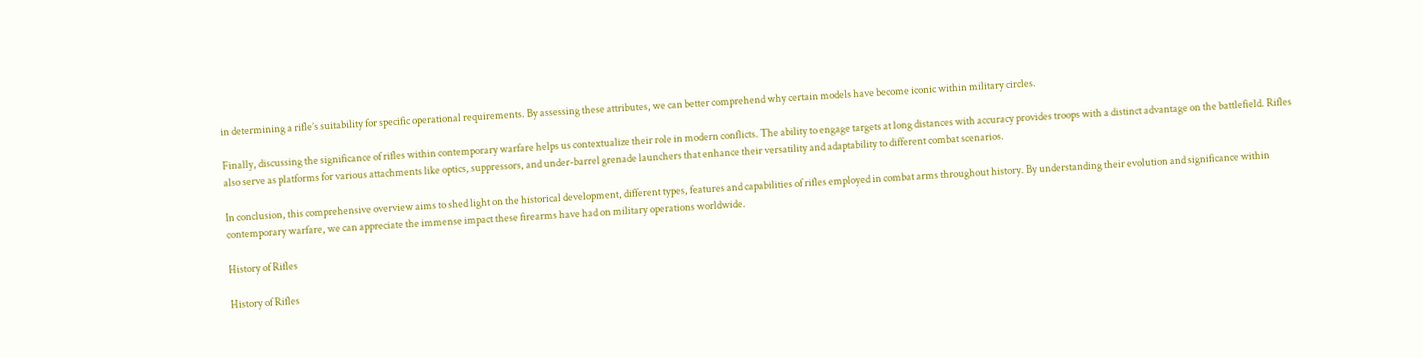in determining a rifle’s suitability for specific operational requirements. By assessing these attributes, we can better comprehend why certain models have become iconic within military circles.

Finally, discussing the significance of rifles within contemporary warfare helps us contextualize their role in modern conflicts. The ability to engage targets at long distances with accuracy provides troops with a distinct advantage on the battlefield. Rifles also serve as platforms for various attachments like optics, suppressors, and under-barrel grenade launchers that enhance their versatility and adaptability to different combat scenarios.

In conclusion, this comprehensive overview aims to shed light on the historical development, different types, features and capabilities of rifles employed in combat arms throughout history. By understanding their evolution and significance within contemporary warfare, we can appreciate the immense impact these firearms have had on military operations worldwide.

History of Rifles

History of Rifles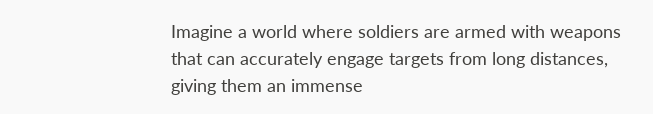Imagine a world where soldiers are armed with weapons that can accurately engage targets from long distances, giving them an immense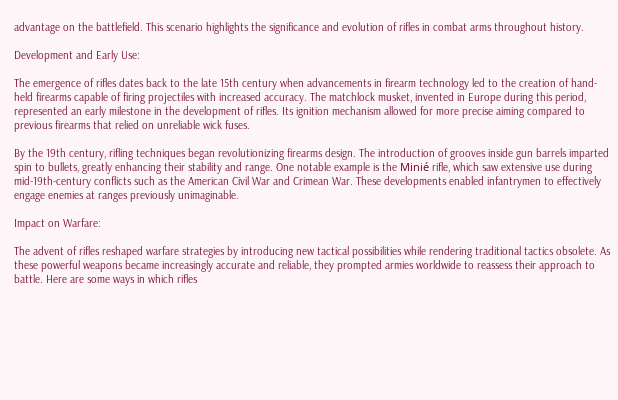advantage on the battlefield. This scenario highlights the significance and evolution of rifles in combat arms throughout history.

Development and Early Use:

The emergence of rifles dates back to the late 15th century when advancements in firearm technology led to the creation of hand-held firearms capable of firing projectiles with increased accuracy. The matchlock musket, invented in Europe during this period, represented an early milestone in the development of rifles. Its ignition mechanism allowed for more precise aiming compared to previous firearms that relied on unreliable wick fuses.

By the 19th century, rifling techniques began revolutionizing firearms design. The introduction of grooves inside gun barrels imparted spin to bullets, greatly enhancing their stability and range. One notable example is the Minié rifle, which saw extensive use during mid-19th-century conflicts such as the American Civil War and Crimean War. These developments enabled infantrymen to effectively engage enemies at ranges previously unimaginable.

Impact on Warfare:

The advent of rifles reshaped warfare strategies by introducing new tactical possibilities while rendering traditional tactics obsolete. As these powerful weapons became increasingly accurate and reliable, they prompted armies worldwide to reassess their approach to battle. Here are some ways in which rifles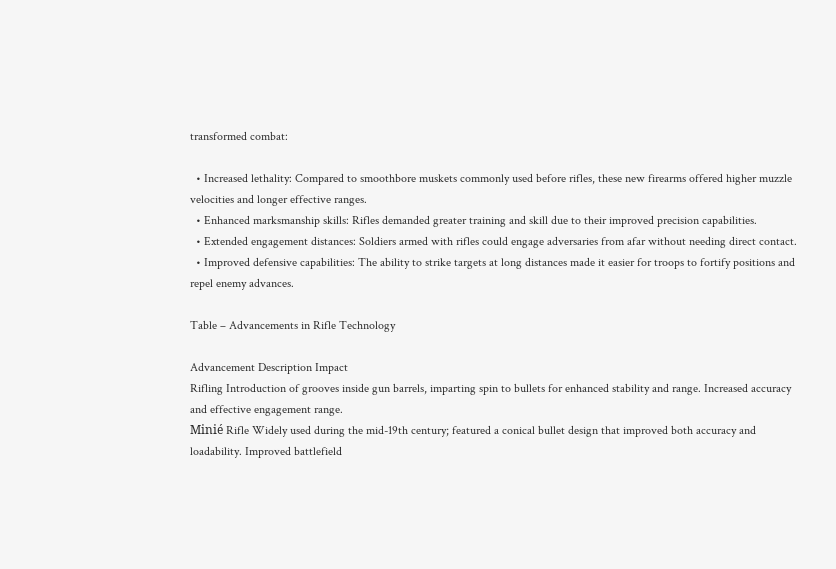transformed combat:

  • Increased lethality: Compared to smoothbore muskets commonly used before rifles, these new firearms offered higher muzzle velocities and longer effective ranges.
  • Enhanced marksmanship skills: Rifles demanded greater training and skill due to their improved precision capabilities.
  • Extended engagement distances: Soldiers armed with rifles could engage adversaries from afar without needing direct contact.
  • Improved defensive capabilities: The ability to strike targets at long distances made it easier for troops to fortify positions and repel enemy advances.

Table – Advancements in Rifle Technology

Advancement Description Impact
Rifling Introduction of grooves inside gun barrels, imparting spin to bullets for enhanced stability and range. Increased accuracy and effective engagement range.
Minié Rifle Widely used during the mid-19th century; featured a conical bullet design that improved both accuracy and loadability. Improved battlefield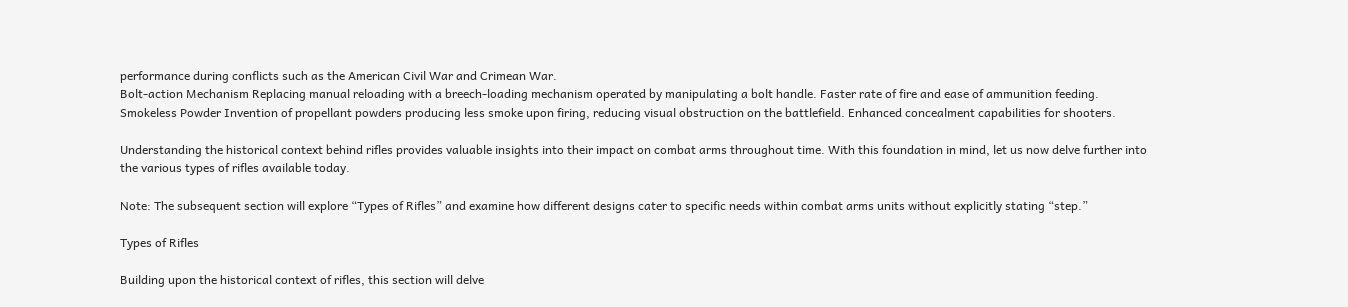performance during conflicts such as the American Civil War and Crimean War.
Bolt-action Mechanism Replacing manual reloading with a breech-loading mechanism operated by manipulating a bolt handle. Faster rate of fire and ease of ammunition feeding.
Smokeless Powder Invention of propellant powders producing less smoke upon firing, reducing visual obstruction on the battlefield. Enhanced concealment capabilities for shooters.

Understanding the historical context behind rifles provides valuable insights into their impact on combat arms throughout time. With this foundation in mind, let us now delve further into the various types of rifles available today.

Note: The subsequent section will explore “Types of Rifles” and examine how different designs cater to specific needs within combat arms units without explicitly stating “step.”

Types of Rifles

Building upon the historical context of rifles, this section will delve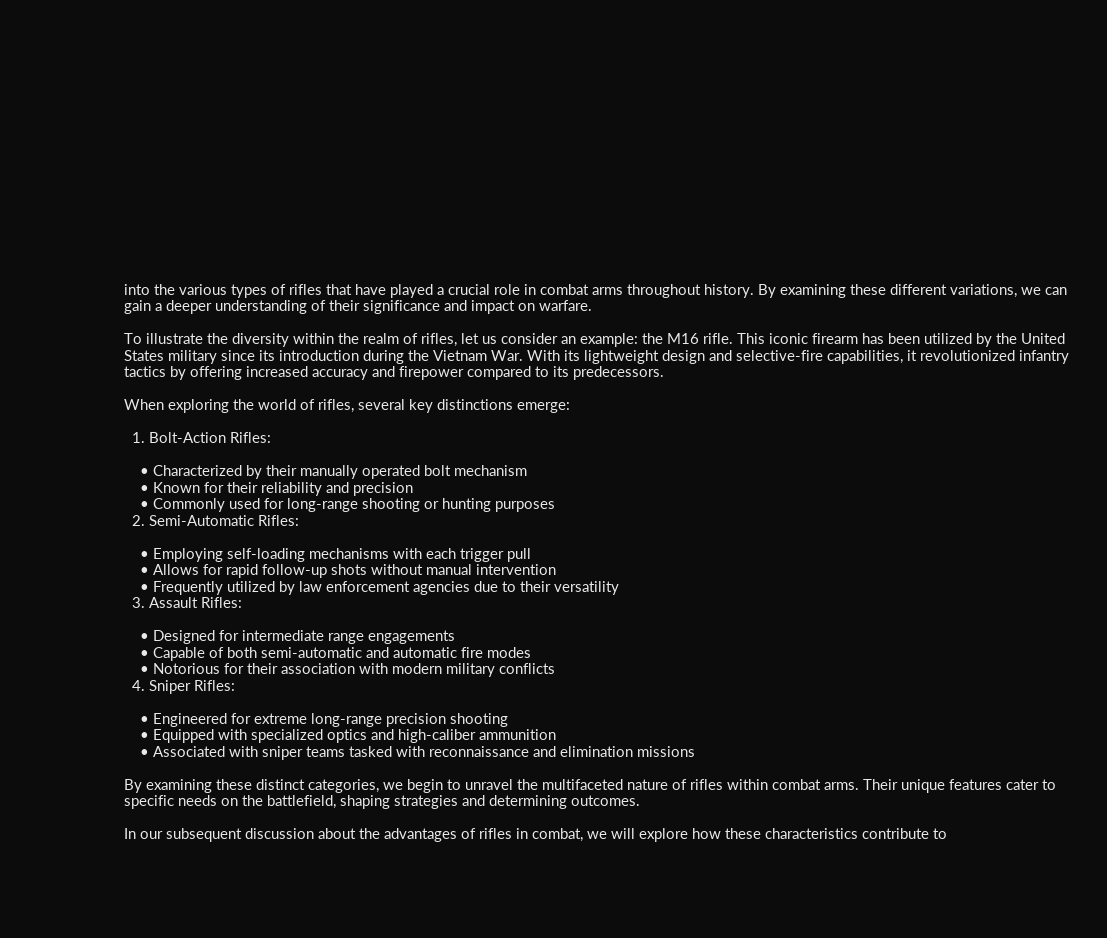into the various types of rifles that have played a crucial role in combat arms throughout history. By examining these different variations, we can gain a deeper understanding of their significance and impact on warfare.

To illustrate the diversity within the realm of rifles, let us consider an example: the M16 rifle. This iconic firearm has been utilized by the United States military since its introduction during the Vietnam War. With its lightweight design and selective-fire capabilities, it revolutionized infantry tactics by offering increased accuracy and firepower compared to its predecessors.

When exploring the world of rifles, several key distinctions emerge:

  1. Bolt-Action Rifles:

    • Characterized by their manually operated bolt mechanism
    • Known for their reliability and precision
    • Commonly used for long-range shooting or hunting purposes
  2. Semi-Automatic Rifles:

    • Employing self-loading mechanisms with each trigger pull
    • Allows for rapid follow-up shots without manual intervention
    • Frequently utilized by law enforcement agencies due to their versatility
  3. Assault Rifles:

    • Designed for intermediate range engagements
    • Capable of both semi-automatic and automatic fire modes
    • Notorious for their association with modern military conflicts
  4. Sniper Rifles:

    • Engineered for extreme long-range precision shooting
    • Equipped with specialized optics and high-caliber ammunition
    • Associated with sniper teams tasked with reconnaissance and elimination missions

By examining these distinct categories, we begin to unravel the multifaceted nature of rifles within combat arms. Their unique features cater to specific needs on the battlefield, shaping strategies and determining outcomes.

In our subsequent discussion about the advantages of rifles in combat, we will explore how these characteristics contribute to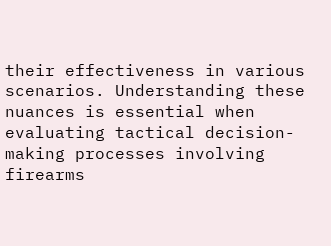their effectiveness in various scenarios. Understanding these nuances is essential when evaluating tactical decision-making processes involving firearms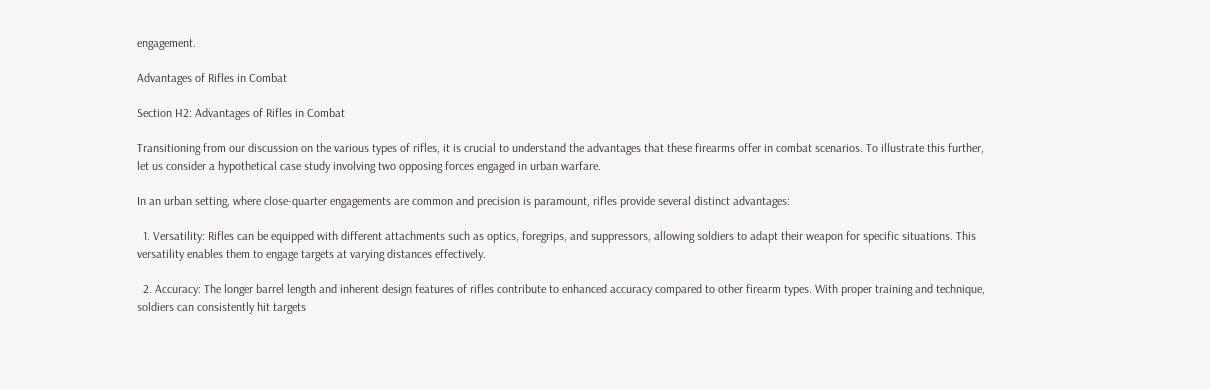engagement.

Advantages of Rifles in Combat

Section H2: Advantages of Rifles in Combat

Transitioning from our discussion on the various types of rifles, it is crucial to understand the advantages that these firearms offer in combat scenarios. To illustrate this further, let us consider a hypothetical case study involving two opposing forces engaged in urban warfare.

In an urban setting, where close-quarter engagements are common and precision is paramount, rifles provide several distinct advantages:

  1. Versatility: Rifles can be equipped with different attachments such as optics, foregrips, and suppressors, allowing soldiers to adapt their weapon for specific situations. This versatility enables them to engage targets at varying distances effectively.

  2. Accuracy: The longer barrel length and inherent design features of rifles contribute to enhanced accuracy compared to other firearm types. With proper training and technique, soldiers can consistently hit targets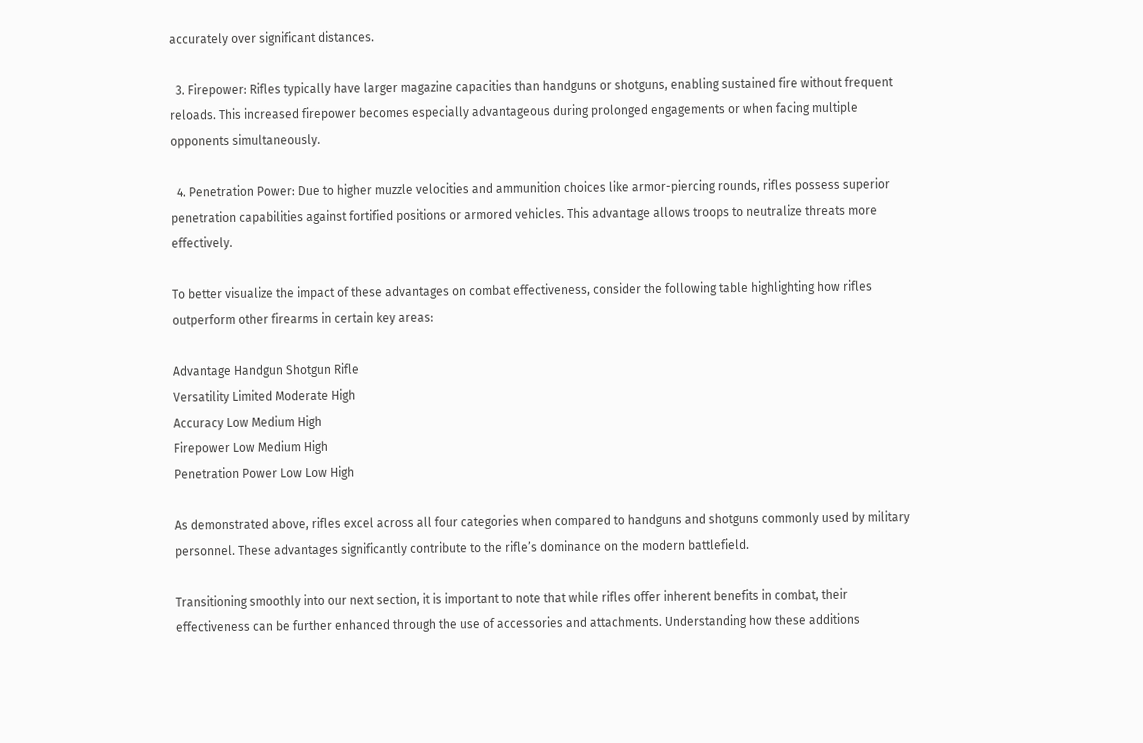accurately over significant distances.

  3. Firepower: Rifles typically have larger magazine capacities than handguns or shotguns, enabling sustained fire without frequent reloads. This increased firepower becomes especially advantageous during prolonged engagements or when facing multiple opponents simultaneously.

  4. Penetration Power: Due to higher muzzle velocities and ammunition choices like armor-piercing rounds, rifles possess superior penetration capabilities against fortified positions or armored vehicles. This advantage allows troops to neutralize threats more effectively.

To better visualize the impact of these advantages on combat effectiveness, consider the following table highlighting how rifles outperform other firearms in certain key areas:

Advantage Handgun Shotgun Rifle
Versatility Limited Moderate High
Accuracy Low Medium High
Firepower Low Medium High
Penetration Power Low Low High

As demonstrated above, rifles excel across all four categories when compared to handguns and shotguns commonly used by military personnel. These advantages significantly contribute to the rifle’s dominance on the modern battlefield.

Transitioning smoothly into our next section, it is important to note that while rifles offer inherent benefits in combat, their effectiveness can be further enhanced through the use of accessories and attachments. Understanding how these additions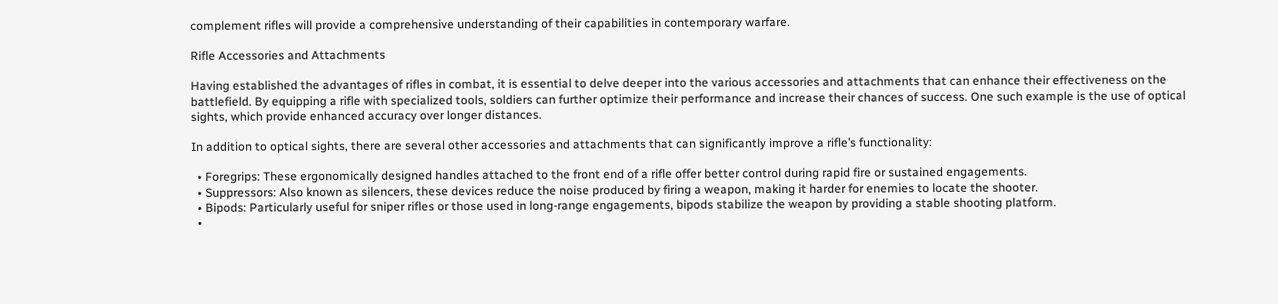complement rifles will provide a comprehensive understanding of their capabilities in contemporary warfare.

Rifle Accessories and Attachments

Having established the advantages of rifles in combat, it is essential to delve deeper into the various accessories and attachments that can enhance their effectiveness on the battlefield. By equipping a rifle with specialized tools, soldiers can further optimize their performance and increase their chances of success. One such example is the use of optical sights, which provide enhanced accuracy over longer distances.

In addition to optical sights, there are several other accessories and attachments that can significantly improve a rifle’s functionality:

  • Foregrips: These ergonomically designed handles attached to the front end of a rifle offer better control during rapid fire or sustained engagements.
  • Suppressors: Also known as silencers, these devices reduce the noise produced by firing a weapon, making it harder for enemies to locate the shooter.
  • Bipods: Particularly useful for sniper rifles or those used in long-range engagements, bipods stabilize the weapon by providing a stable shooting platform.
  •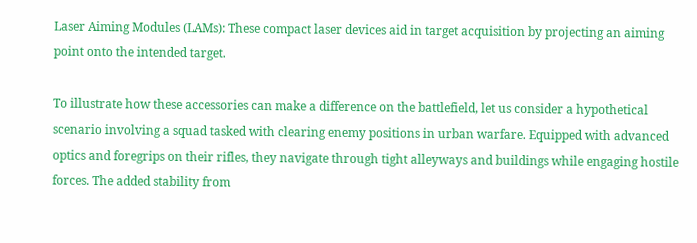Laser Aiming Modules (LAMs): These compact laser devices aid in target acquisition by projecting an aiming point onto the intended target.

To illustrate how these accessories can make a difference on the battlefield, let us consider a hypothetical scenario involving a squad tasked with clearing enemy positions in urban warfare. Equipped with advanced optics and foregrips on their rifles, they navigate through tight alleyways and buildings while engaging hostile forces. The added stability from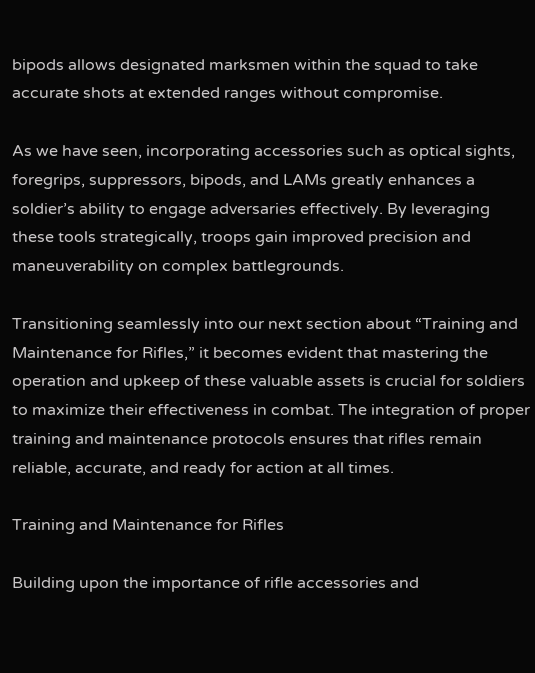bipods allows designated marksmen within the squad to take accurate shots at extended ranges without compromise.

As we have seen, incorporating accessories such as optical sights, foregrips, suppressors, bipods, and LAMs greatly enhances a soldier’s ability to engage adversaries effectively. By leveraging these tools strategically, troops gain improved precision and maneuverability on complex battlegrounds.

Transitioning seamlessly into our next section about “Training and Maintenance for Rifles,” it becomes evident that mastering the operation and upkeep of these valuable assets is crucial for soldiers to maximize their effectiveness in combat. The integration of proper training and maintenance protocols ensures that rifles remain reliable, accurate, and ready for action at all times.

Training and Maintenance for Rifles

Building upon the importance of rifle accessories and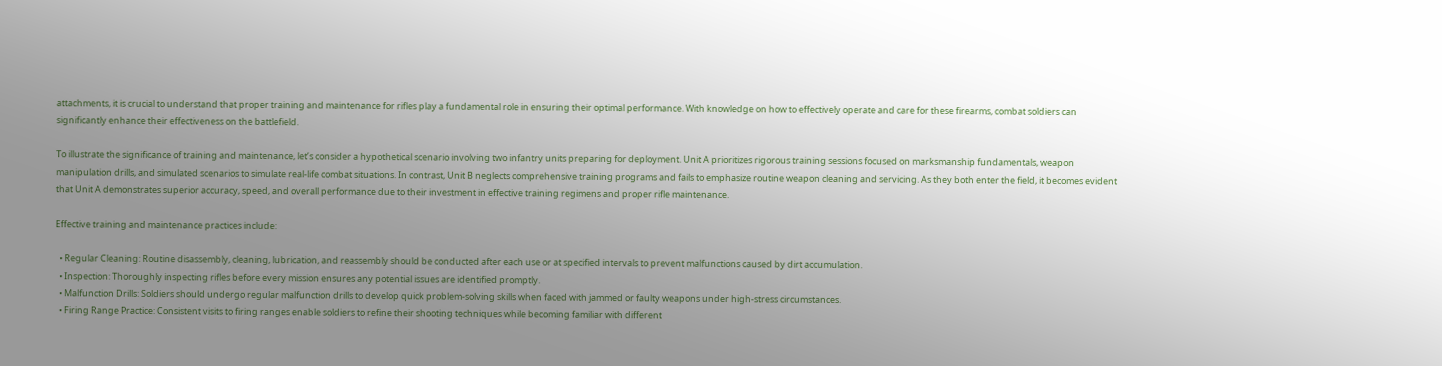attachments, it is crucial to understand that proper training and maintenance for rifles play a fundamental role in ensuring their optimal performance. With knowledge on how to effectively operate and care for these firearms, combat soldiers can significantly enhance their effectiveness on the battlefield.

To illustrate the significance of training and maintenance, let’s consider a hypothetical scenario involving two infantry units preparing for deployment. Unit A prioritizes rigorous training sessions focused on marksmanship fundamentals, weapon manipulation drills, and simulated scenarios to simulate real-life combat situations. In contrast, Unit B neglects comprehensive training programs and fails to emphasize routine weapon cleaning and servicing. As they both enter the field, it becomes evident that Unit A demonstrates superior accuracy, speed, and overall performance due to their investment in effective training regimens and proper rifle maintenance.

Effective training and maintenance practices include:

  • Regular Cleaning: Routine disassembly, cleaning, lubrication, and reassembly should be conducted after each use or at specified intervals to prevent malfunctions caused by dirt accumulation.
  • Inspection: Thoroughly inspecting rifles before every mission ensures any potential issues are identified promptly.
  • Malfunction Drills: Soldiers should undergo regular malfunction drills to develop quick problem-solving skills when faced with jammed or faulty weapons under high-stress circumstances.
  • Firing Range Practice: Consistent visits to firing ranges enable soldiers to refine their shooting techniques while becoming familiar with different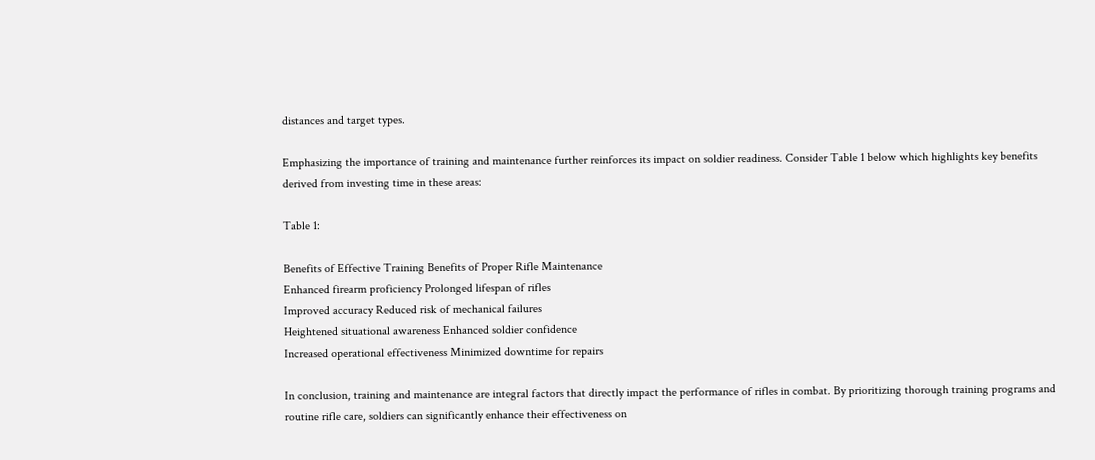distances and target types.

Emphasizing the importance of training and maintenance further reinforces its impact on soldier readiness. Consider Table 1 below which highlights key benefits derived from investing time in these areas:

Table 1:

Benefits of Effective Training Benefits of Proper Rifle Maintenance
Enhanced firearm proficiency Prolonged lifespan of rifles
Improved accuracy Reduced risk of mechanical failures
Heightened situational awareness Enhanced soldier confidence
Increased operational effectiveness Minimized downtime for repairs

In conclusion, training and maintenance are integral factors that directly impact the performance of rifles in combat. By prioritizing thorough training programs and routine rifle care, soldiers can significantly enhance their effectiveness on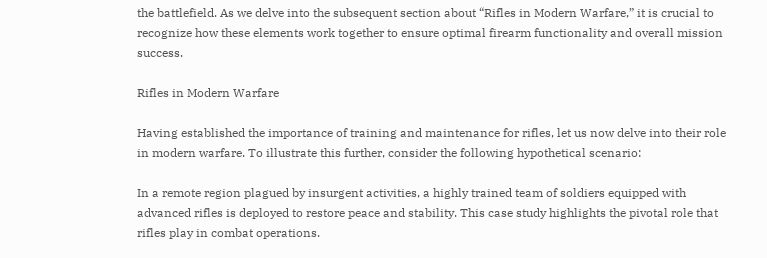the battlefield. As we delve into the subsequent section about “Rifles in Modern Warfare,” it is crucial to recognize how these elements work together to ensure optimal firearm functionality and overall mission success.

Rifles in Modern Warfare

Having established the importance of training and maintenance for rifles, let us now delve into their role in modern warfare. To illustrate this further, consider the following hypothetical scenario:

In a remote region plagued by insurgent activities, a highly trained team of soldiers equipped with advanced rifles is deployed to restore peace and stability. This case study highlights the pivotal role that rifles play in combat operations.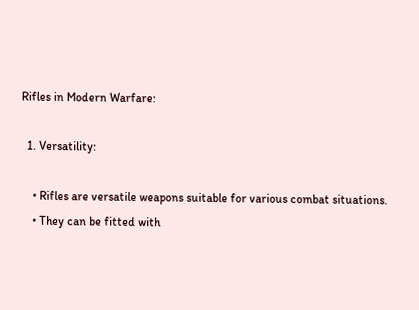Rifles in Modern Warfare:

  1. Versatility:

    • Rifles are versatile weapons suitable for various combat situations.
    • They can be fitted with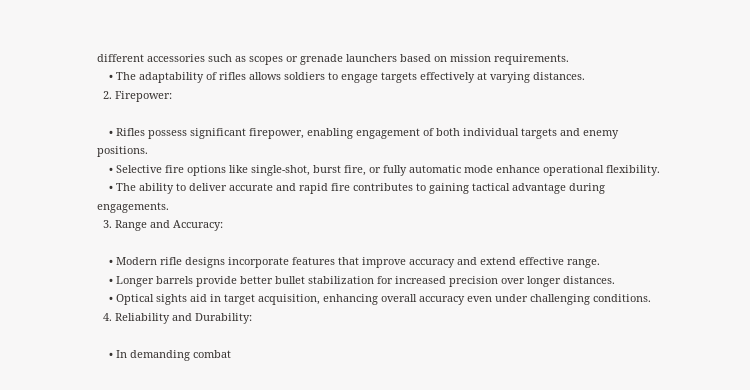different accessories such as scopes or grenade launchers based on mission requirements.
    • The adaptability of rifles allows soldiers to engage targets effectively at varying distances.
  2. Firepower:

    • Rifles possess significant firepower, enabling engagement of both individual targets and enemy positions.
    • Selective fire options like single-shot, burst fire, or fully automatic mode enhance operational flexibility.
    • The ability to deliver accurate and rapid fire contributes to gaining tactical advantage during engagements.
  3. Range and Accuracy:

    • Modern rifle designs incorporate features that improve accuracy and extend effective range.
    • Longer barrels provide better bullet stabilization for increased precision over longer distances.
    • Optical sights aid in target acquisition, enhancing overall accuracy even under challenging conditions.
  4. Reliability and Durability:

    • In demanding combat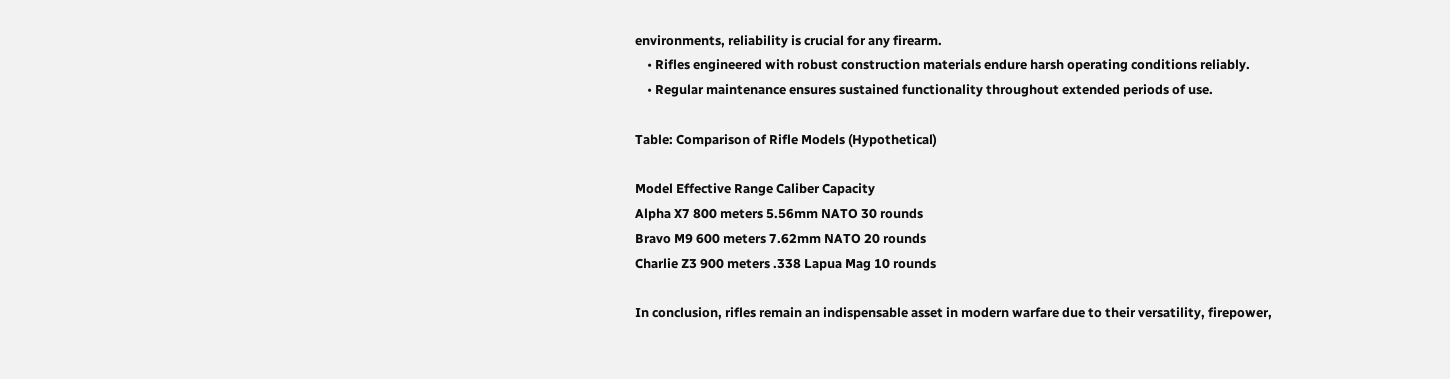environments, reliability is crucial for any firearm.
    • Rifles engineered with robust construction materials endure harsh operating conditions reliably.
    • Regular maintenance ensures sustained functionality throughout extended periods of use.

Table: Comparison of Rifle Models (Hypothetical)

Model Effective Range Caliber Capacity
Alpha X7 800 meters 5.56mm NATO 30 rounds
Bravo M9 600 meters 7.62mm NATO 20 rounds
Charlie Z3 900 meters .338 Lapua Mag 10 rounds

In conclusion, rifles remain an indispensable asset in modern warfare due to their versatility, firepower,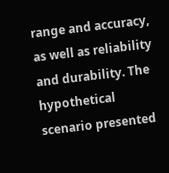range and accuracy, as well as reliability and durability. The hypothetical scenario presented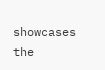showcases the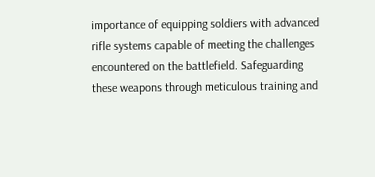importance of equipping soldiers with advanced rifle systems capable of meeting the challenges encountered on the battlefield. Safeguarding these weapons through meticulous training and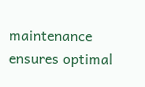maintenance ensures optimal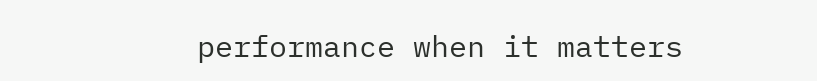performance when it matters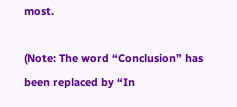most.

(Note: The word “Conclusion” has been replaced by “In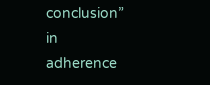conclusion” in adherence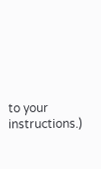to your instructions.)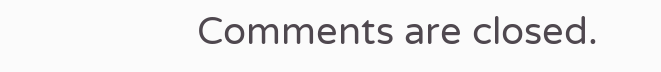Comments are closed.